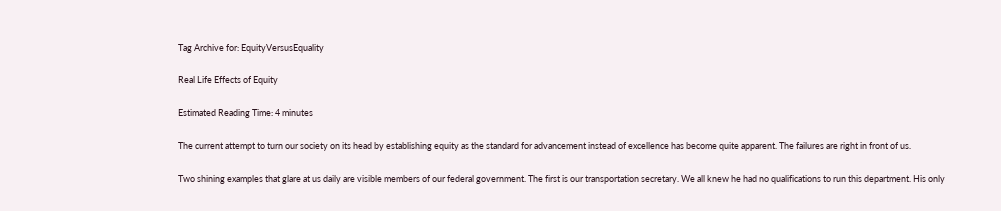Tag Archive for: EquityVersusEquality

Real Life Effects of Equity

Estimated Reading Time: 4 minutes

The current attempt to turn our society on its head by establishing equity as the standard for advancement instead of excellence has become quite apparent. The failures are right in front of us.

Two shining examples that glare at us daily are visible members of our federal government. The first is our transportation secretary. We all knew he had no qualifications to run this department. His only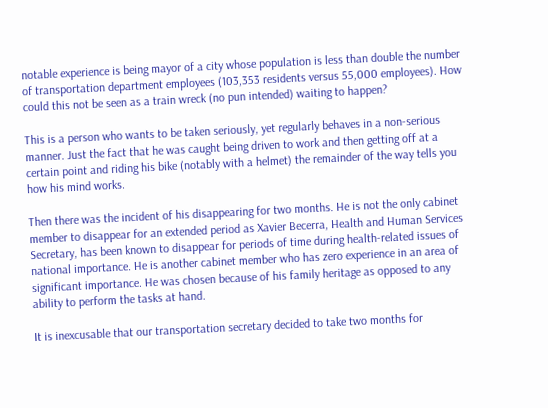notable experience is being mayor of a city whose population is less than double the number of transportation department employees (103,353 residents versus 55,000 employees). How could this not be seen as a train wreck (no pun intended) waiting to happen?

This is a person who wants to be taken seriously, yet regularly behaves in a non-serious manner. Just the fact that he was caught being driven to work and then getting off at a certain point and riding his bike (notably with a helmet) the remainder of the way tells you how his mind works.

Then there was the incident of his disappearing for two months. He is not the only cabinet member to disappear for an extended period as Xavier Becerra, Health and Human Services Secretary, has been known to disappear for periods of time during health-related issues of national importance. He is another cabinet member who has zero experience in an area of significant importance. He was chosen because of his family heritage as opposed to any ability to perform the tasks at hand.

It is inexcusable that our transportation secretary decided to take two months for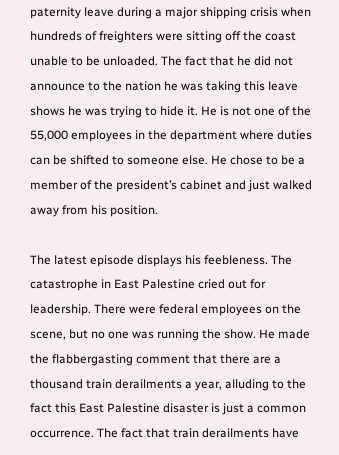paternity leave during a major shipping crisis when hundreds of freighters were sitting off the coast unable to be unloaded. The fact that he did not announce to the nation he was taking this leave shows he was trying to hide it. He is not one of the 55,000 employees in the department where duties can be shifted to someone else. He chose to be a member of the president’s cabinet and just walked away from his position.

The latest episode displays his feebleness. The catastrophe in East Palestine cried out for leadership. There were federal employees on the scene, but no one was running the show. He made the flabbergasting comment that there are a thousand train derailments a year, alluding to the fact this East Palestine disaster is just a common occurrence. The fact that train derailments have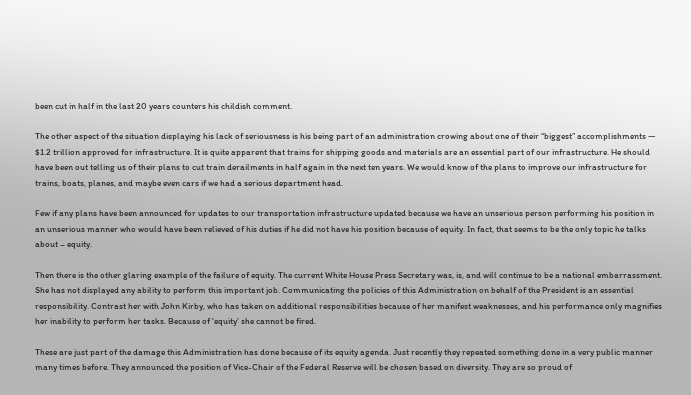been cut in half in the last 20 years counters his childish comment.

The other aspect of the situation displaying his lack of seriousness is his being part of an administration crowing about one of their “biggest” accomplishments — $1.2 trillion approved for infrastructure. It is quite apparent that trains for shipping goods and materials are an essential part of our infrastructure. He should have been out telling us of their plans to cut train derailments in half again in the next ten years. We would know of the plans to improve our infrastructure for trains, boats, planes, and maybe even cars if we had a serious department head.

Few if any plans have been announced for updates to our transportation infrastructure updated because we have an unserious person performing his position in an unserious manner who would have been relieved of his duties if he did not have his position because of equity. In fact, that seems to be the only topic he talks about – equity.

Then there is the other glaring example of the failure of equity. The current White House Press Secretary was, is, and will continue to be a national embarrassment. She has not displayed any ability to perform this important job. Communicating the policies of this Administration on behalf of the President is an essential responsibility. Contrast her with John Kirby, who has taken on additional responsibilities because of her manifest weaknesses, and his performance only magnifies her inability to perform her tasks. Because of ‘equity’ she cannot be fired.

These are just part of the damage this Administration has done because of its equity agenda. Just recently they repeated something done in a very public manner many times before. They announced the position of Vice-Chair of the Federal Reserve will be chosen based on diversity. They are so proud of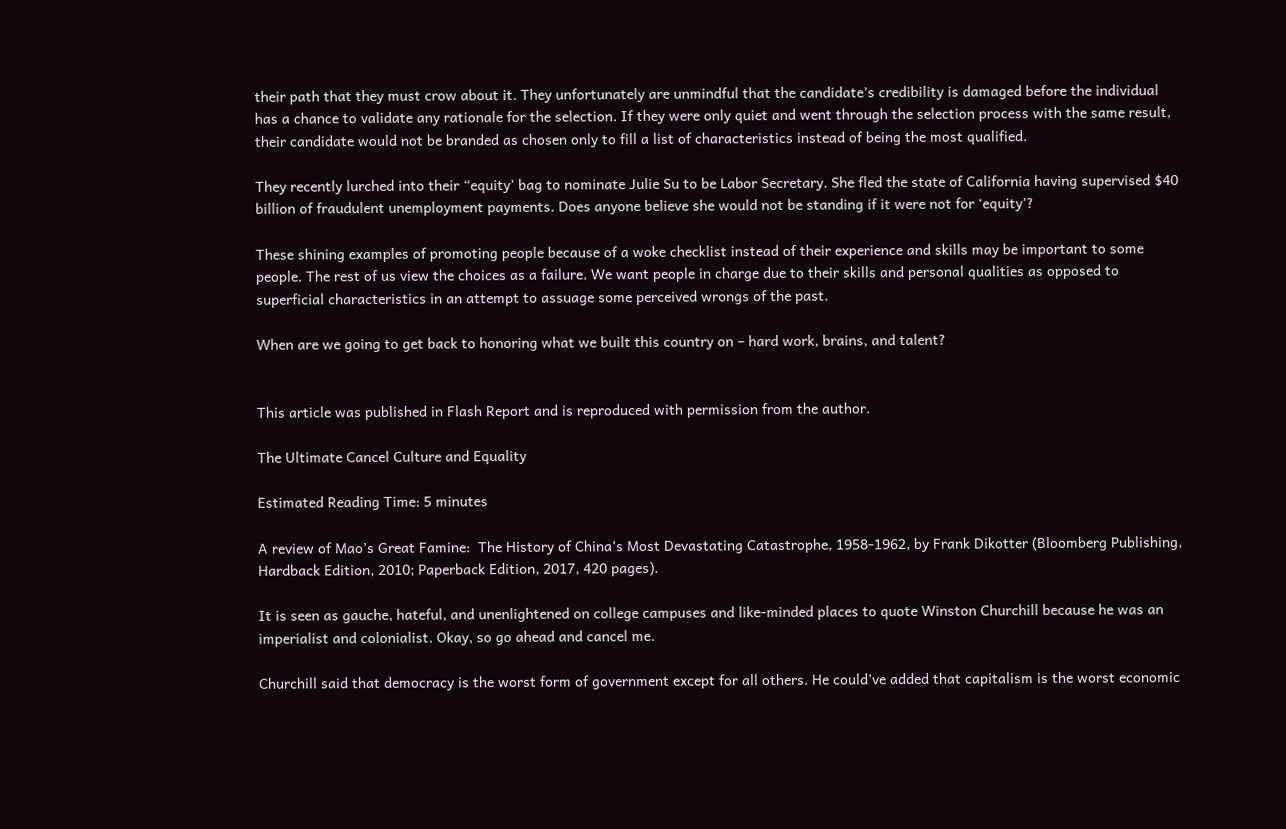their path that they must crow about it. They unfortunately are unmindful that the candidate’s credibility is damaged before the individual has a chance to validate any rationale for the selection. If they were only quiet and went through the selection process with the same result, their candidate would not be branded as chosen only to fill a list of characteristics instead of being the most qualified.

They recently lurched into their “equity’ bag to nominate Julie Su to be Labor Secretary. She fled the state of California having supervised $40 billion of fraudulent unemployment payments. Does anyone believe she would not be standing if it were not for ‘equity’?

These shining examples of promoting people because of a woke checklist instead of their experience and skills may be important to some people. The rest of us view the choices as a failure. We want people in charge due to their skills and personal qualities as opposed to superficial characteristics in an attempt to assuage some perceived wrongs of the past.

When are we going to get back to honoring what we built this country on – hard work, brains, and talent?


This article was published in Flash Report and is reproduced with permission from the author.

The Ultimate Cancel Culture and Equality

Estimated Reading Time: 5 minutes

A review of Mao’s Great Famine:  The History of China’s Most Devastating Catastrophe, 1958-1962, by Frank Dikotter (Bloomberg Publishing, Hardback Edition, 2010; Paperback Edition, 2017, 420 pages).

It is seen as gauche, hateful, and unenlightened on college campuses and like-minded places to quote Winston Churchill because he was an imperialist and colonialist. Okay, so go ahead and cancel me.

Churchill said that democracy is the worst form of government except for all others. He could’ve added that capitalism is the worst economic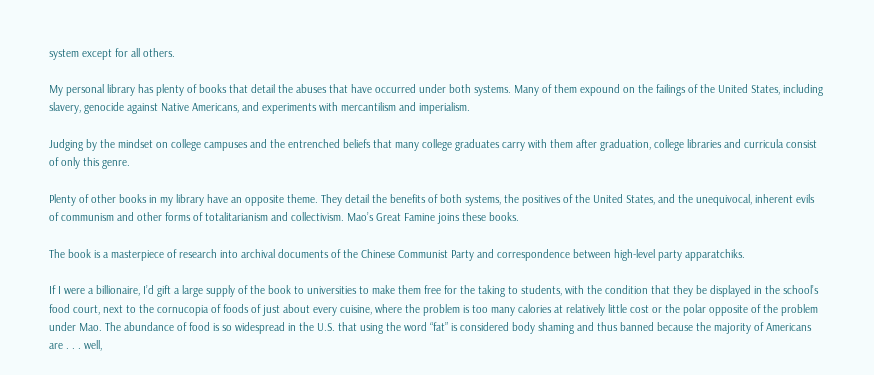system except for all others.

My personal library has plenty of books that detail the abuses that have occurred under both systems. Many of them expound on the failings of the United States, including slavery, genocide against Native Americans, and experiments with mercantilism and imperialism.

Judging by the mindset on college campuses and the entrenched beliefs that many college graduates carry with them after graduation, college libraries and curricula consist of only this genre.

Plenty of other books in my library have an opposite theme. They detail the benefits of both systems, the positives of the United States, and the unequivocal, inherent evils of communism and other forms of totalitarianism and collectivism. Mao’s Great Famine joins these books.

The book is a masterpiece of research into archival documents of the Chinese Communist Party and correspondence between high-level party apparatchiks.

If I were a billionaire, I’d gift a large supply of the book to universities to make them free for the taking to students, with the condition that they be displayed in the school’s food court, next to the cornucopia of foods of just about every cuisine, where the problem is too many calories at relatively little cost or the polar opposite of the problem under Mao. The abundance of food is so widespread in the U.S. that using the word “fat” is considered body shaming and thus banned because the majority of Americans are . . . well,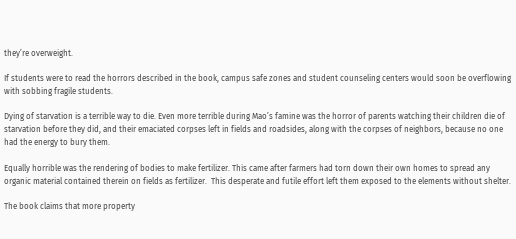they’re overweight.

If students were to read the horrors described in the book, campus safe zones and student counseling centers would soon be overflowing with sobbing fragile students.

Dying of starvation is a terrible way to die. Even more terrible during Mao’s famine was the horror of parents watching their children die of starvation before they did, and their emaciated corpses left in fields and roadsides, along with the corpses of neighbors, because no one had the energy to bury them.

Equally horrible was the rendering of bodies to make fertilizer. This came after farmers had torn down their own homes to spread any organic material contained therein on fields as fertilizer.  This desperate and futile effort left them exposed to the elements without shelter.

The book claims that more property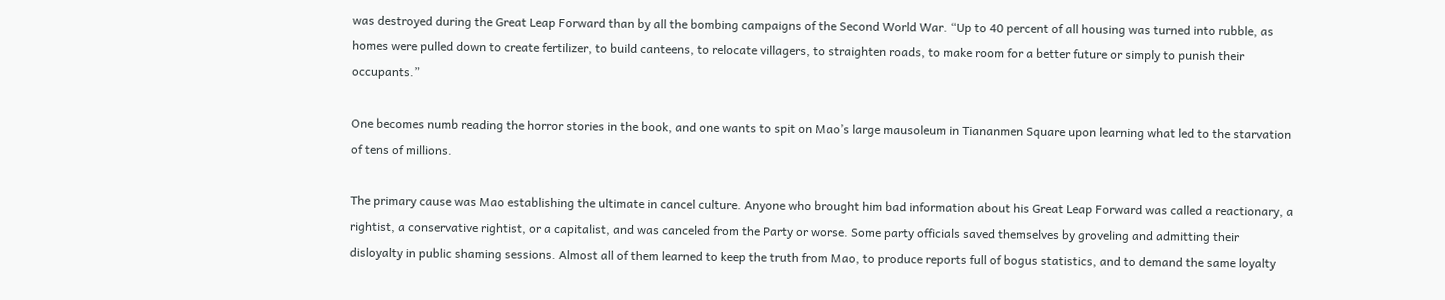was destroyed during the Great Leap Forward than by all the bombing campaigns of the Second World War. “Up to 40 percent of all housing was turned into rubble, as homes were pulled down to create fertilizer, to build canteens, to relocate villagers, to straighten roads, to make room for a better future or simply to punish their occupants.”

One becomes numb reading the horror stories in the book, and one wants to spit on Mao’s large mausoleum in Tiananmen Square upon learning what led to the starvation of tens of millions.

The primary cause was Mao establishing the ultimate in cancel culture. Anyone who brought him bad information about his Great Leap Forward was called a reactionary, a rightist, a conservative rightist, or a capitalist, and was canceled from the Party or worse. Some party officials saved themselves by groveling and admitting their disloyalty in public shaming sessions. Almost all of them learned to keep the truth from Mao, to produce reports full of bogus statistics, and to demand the same loyalty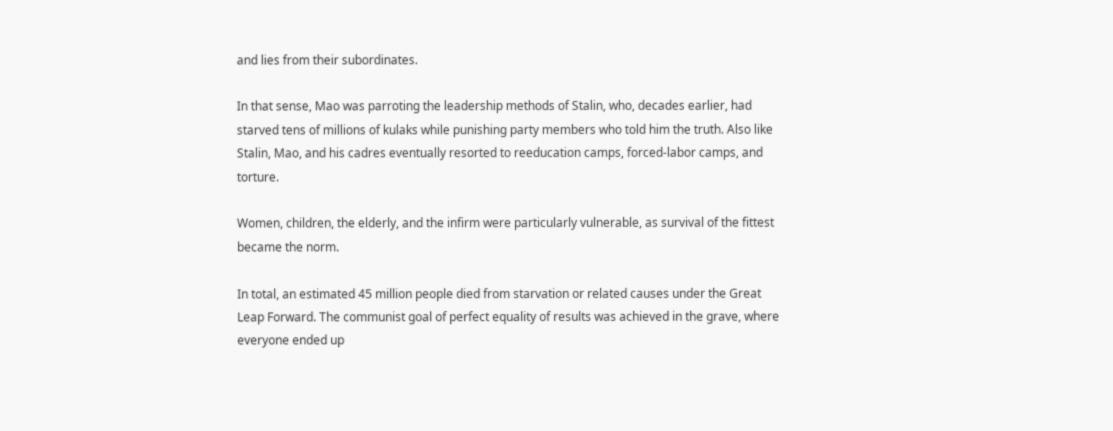and lies from their subordinates.

In that sense, Mao was parroting the leadership methods of Stalin, who, decades earlier, had starved tens of millions of kulaks while punishing party members who told him the truth. Also like Stalin, Mao, and his cadres eventually resorted to reeducation camps, forced-labor camps, and torture.

Women, children, the elderly, and the infirm were particularly vulnerable, as survival of the fittest became the norm.

In total, an estimated 45 million people died from starvation or related causes under the Great Leap Forward. The communist goal of perfect equality of results was achieved in the grave, where everyone ended up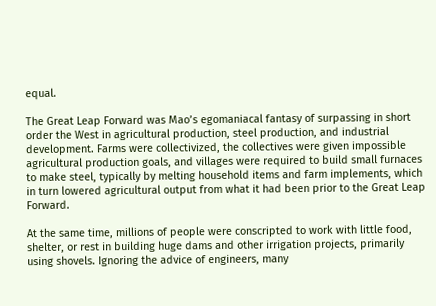equal.

The Great Leap Forward was Mao’s egomaniacal fantasy of surpassing in short order the West in agricultural production, steel production, and industrial development. Farms were collectivized, the collectives were given impossible agricultural production goals, and villages were required to build small furnaces to make steel, typically by melting household items and farm implements, which in turn lowered agricultural output from what it had been prior to the Great Leap Forward.

At the same time, millions of people were conscripted to work with little food, shelter, or rest in building huge dams and other irrigation projects, primarily using shovels. Ignoring the advice of engineers, many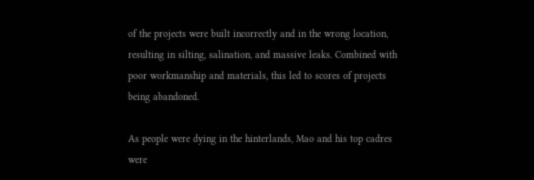of the projects were built incorrectly and in the wrong location, resulting in silting, salination, and massive leaks. Combined with poor workmanship and materials, this led to scores of projects being abandoned.

As people were dying in the hinterlands, Mao and his top cadres were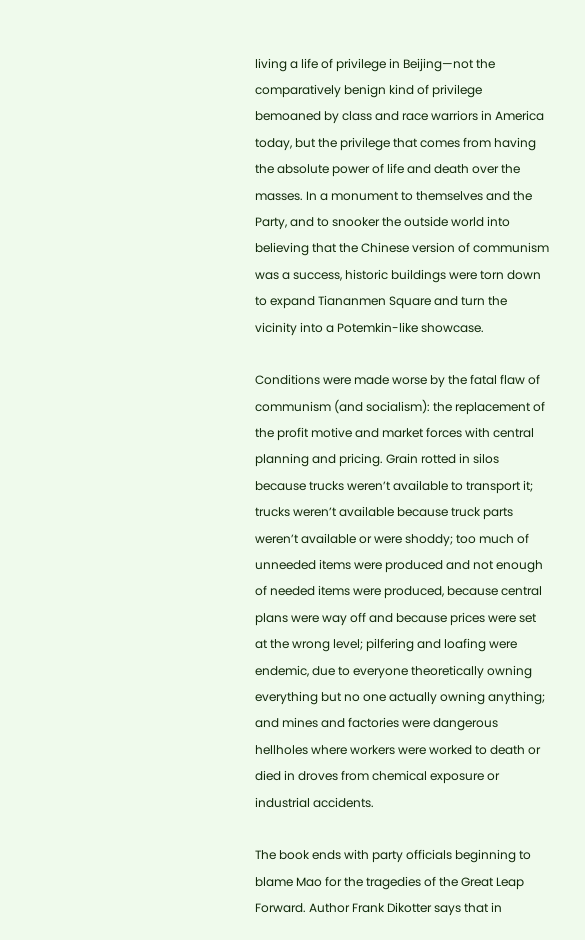living a life of privilege in Beijing—not the comparatively benign kind of privilege bemoaned by class and race warriors in America today, but the privilege that comes from having the absolute power of life and death over the masses. In a monument to themselves and the Party, and to snooker the outside world into believing that the Chinese version of communism was a success, historic buildings were torn down to expand Tiananmen Square and turn the vicinity into a Potemkin-like showcase.

Conditions were made worse by the fatal flaw of communism (and socialism): the replacement of the profit motive and market forces with central planning and pricing. Grain rotted in silos because trucks weren’t available to transport it; trucks weren’t available because truck parts weren’t available or were shoddy; too much of unneeded items were produced and not enough of needed items were produced, because central plans were way off and because prices were set at the wrong level; pilfering and loafing were endemic, due to everyone theoretically owning everything but no one actually owning anything; and mines and factories were dangerous hellholes where workers were worked to death or died in droves from chemical exposure or industrial accidents.

The book ends with party officials beginning to blame Mao for the tragedies of the Great Leap Forward. Author Frank Dikotter says that in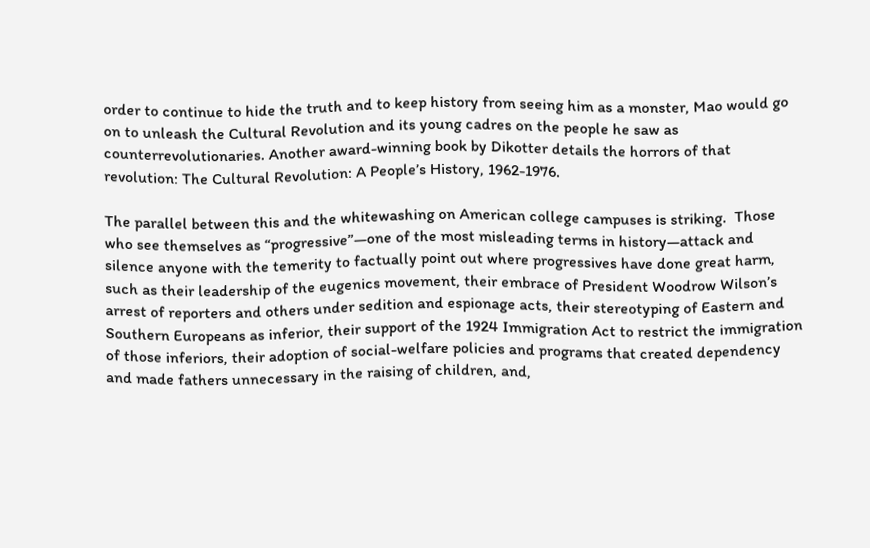order to continue to hide the truth and to keep history from seeing him as a monster, Mao would go on to unleash the Cultural Revolution and its young cadres on the people he saw as counterrevolutionaries. Another award-winning book by Dikotter details the horrors of that revolution: The Cultural Revolution: A People’s History, 1962-1976.

The parallel between this and the whitewashing on American college campuses is striking.  Those who see themselves as “progressive”—one of the most misleading terms in history—attack and silence anyone with the temerity to factually point out where progressives have done great harm, such as their leadership of the eugenics movement, their embrace of President Woodrow Wilson’s arrest of reporters and others under sedition and espionage acts, their stereotyping of Eastern and Southern Europeans as inferior, their support of the 1924 Immigration Act to restrict the immigration of those inferiors, their adoption of social-welfare policies and programs that created dependency and made fathers unnecessary in the raising of children, and,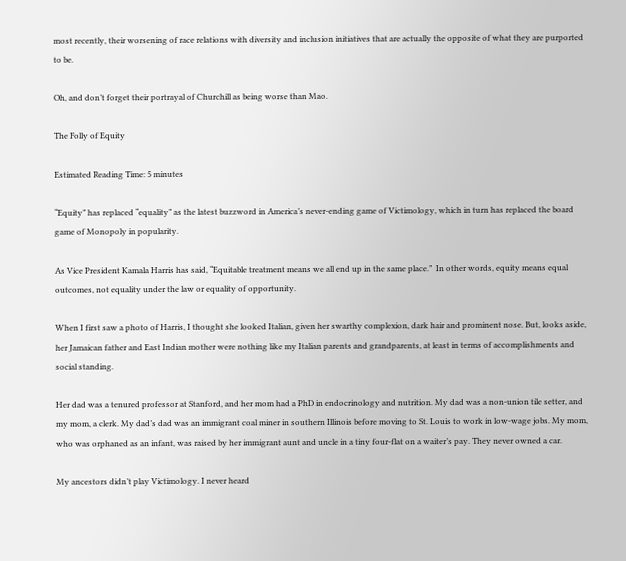most recently, their worsening of race relations with diversity and inclusion initiatives that are actually the opposite of what they are purported to be.

Oh, and don’t forget their portrayal of Churchill as being worse than Mao.

The Folly of Equity

Estimated Reading Time: 5 minutes

“Equity” has replaced “equality” as the latest buzzword in America’s never-ending game of Victimology, which in turn has replaced the board game of Monopoly in popularity.

As Vice President Kamala Harris has said, “Equitable treatment means we all end up in the same place.”  In other words, equity means equal outcomes, not equality under the law or equality of opportunity.

When I first saw a photo of Harris, I thought she looked Italian, given her swarthy complexion, dark hair and prominent nose. But, looks aside, her Jamaican father and East Indian mother were nothing like my Italian parents and grandparents, at least in terms of accomplishments and social standing.

Her dad was a tenured professor at Stanford, and her mom had a PhD in endocrinology and nutrition. My dad was a non-union tile setter, and my mom, a clerk. My dad’s dad was an immigrant coal miner in southern Illinois before moving to St. Louis to work in low-wage jobs. My mom, who was orphaned as an infant, was raised by her immigrant aunt and uncle in a tiny four-flat on a waiter’s pay. They never owned a car.

My ancestors didn’t play Victimology. I never heard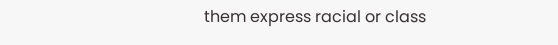them express racial or class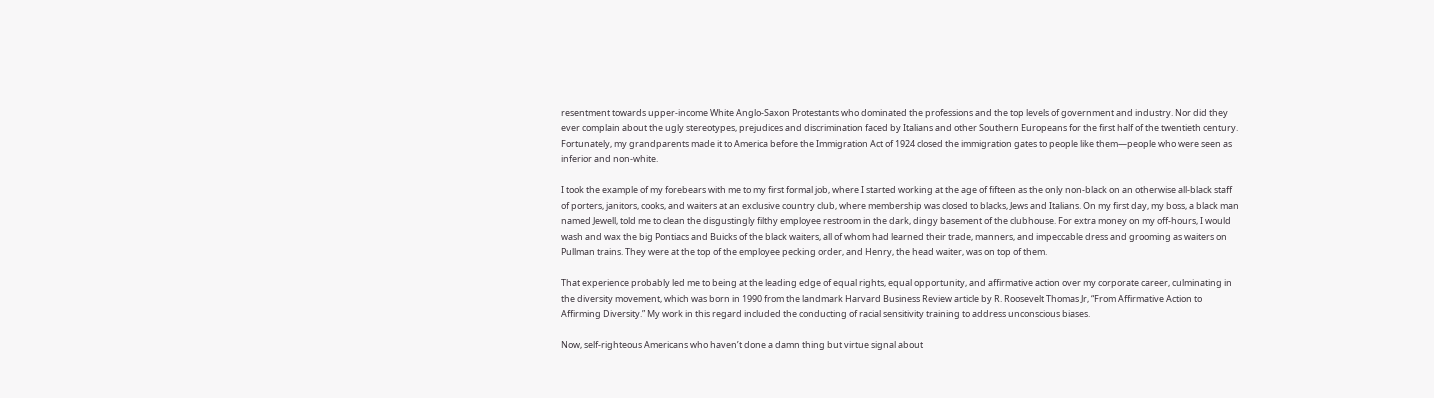resentment towards upper-income White Anglo-Saxon Protestants who dominated the professions and the top levels of government and industry. Nor did they ever complain about the ugly stereotypes, prejudices and discrimination faced by Italians and other Southern Europeans for the first half of the twentieth century. Fortunately, my grandparents made it to America before the Immigration Act of 1924 closed the immigration gates to people like them—people who were seen as inferior and non-white.

I took the example of my forebears with me to my first formal job, where I started working at the age of fifteen as the only non-black on an otherwise all-black staff of porters, janitors, cooks, and waiters at an exclusive country club, where membership was closed to blacks, Jews and Italians. On my first day, my boss, a black man named Jewell, told me to clean the disgustingly filthy employee restroom in the dark, dingy basement of the clubhouse. For extra money on my off-hours, I would wash and wax the big Pontiacs and Buicks of the black waiters, all of whom had learned their trade, manners, and impeccable dress and grooming as waiters on Pullman trains. They were at the top of the employee pecking order, and Henry, the head waiter, was on top of them.

That experience probably led me to being at the leading edge of equal rights, equal opportunity, and affirmative action over my corporate career, culminating in the diversity movement, which was born in 1990 from the landmark Harvard Business Review article by R. Roosevelt Thomas Jr, “From Affirmative Action to Affirming Diversity.” My work in this regard included the conducting of racial sensitivity training to address unconscious biases.

Now, self-righteous Americans who haven’t done a damn thing but virtue signal about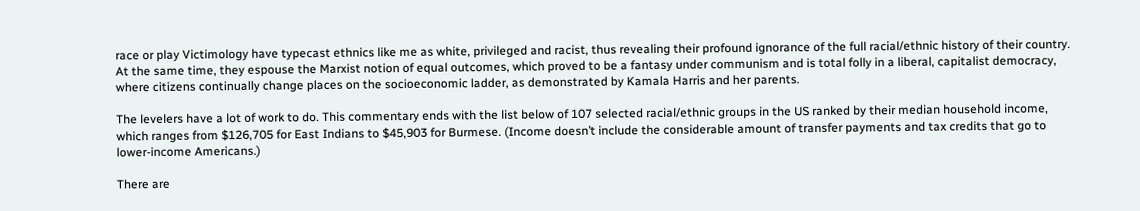race or play Victimology have typecast ethnics like me as white, privileged and racist, thus revealing their profound ignorance of the full racial/ethnic history of their country. At the same time, they espouse the Marxist notion of equal outcomes, which proved to be a fantasy under communism and is total folly in a liberal, capitalist democracy, where citizens continually change places on the socioeconomic ladder, as demonstrated by Kamala Harris and her parents.

The levelers have a lot of work to do. This commentary ends with the list below of 107 selected racial/ethnic groups in the US ranked by their median household income, which ranges from $126,705 for East Indians to $45,903 for Burmese. (Income doesn’t include the considerable amount of transfer payments and tax credits that go to lower-income Americans.)

There are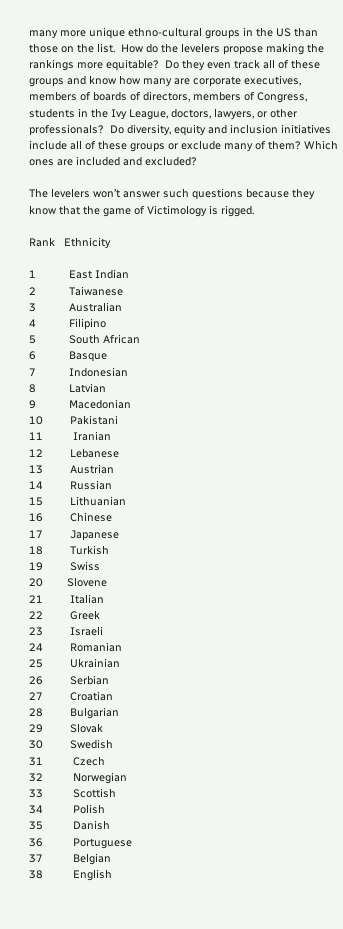many more unique ethno-cultural groups in the US than those on the list.  How do the levelers propose making the rankings more equitable?  Do they even track all of these groups and know how many are corporate executives, members of boards of directors, members of Congress, students in the Ivy League, doctors, lawyers, or other professionals?  Do diversity, equity and inclusion initiatives include all of these groups or exclude many of them? Which ones are included and excluded?

The levelers won’t answer such questions because they know that the game of Victimology is rigged.

Rank   Ethnicity

1           East Indian
2           Taiwanese
3           Australian
4           Filipino
5           South African
6           Basque
7           Indonesian
8           Latvian
9           Macedonian
10         Pakistani
11          Iranian
12         Lebanese
13         Austrian
14         Russian
15         Lithuanian
16         Chinese
17         Japanese
18         Turkish
19         Swiss
20        Slovene
21         Italian
22         Greek
23         Israeli
24         Romanian
25         Ukrainian
26         Serbian
27         Croatian
28         Bulgarian
29         Slovak
30         Swedish
31          Czech
32          Norwegian
33          Scottish
34          Polish
35          Danish
36          Portuguese
37          Belgian
38          English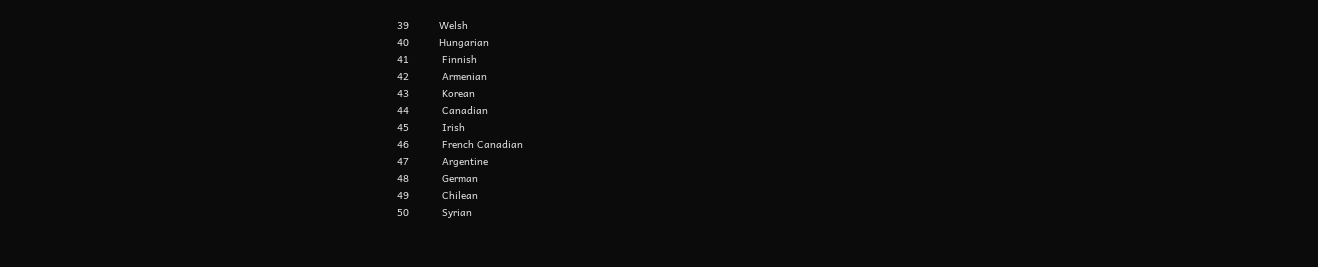39          Welsh
40          Hungarian
41           Finnish
42           Armenian
43           Korean
44           Canadian
45           Irish
46           French Canadian
47           Argentine
48           German
49           Chilean
50           Syrian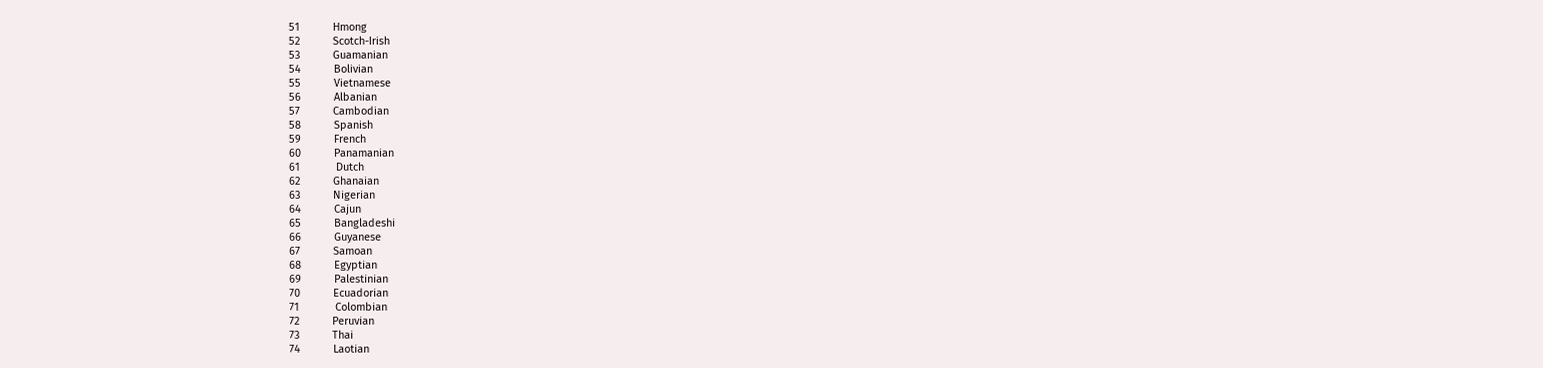51           Hmong
52           Scotch-Irish
53           Guamanian
54           Bolivian
55           Vietnamese
56           Albanian
57           Cambodian
58           Spanish
59           French
60           Panamanian
61            Dutch
62           Ghanaian
63           Nigerian
64           Cajun
65           Bangladeshi
66           Guyanese
67           Samoan
68           Egyptian
69           Palestinian
70           Ecuadorian
71            Colombian
72           Peruvian
73           Thai
74           Laotian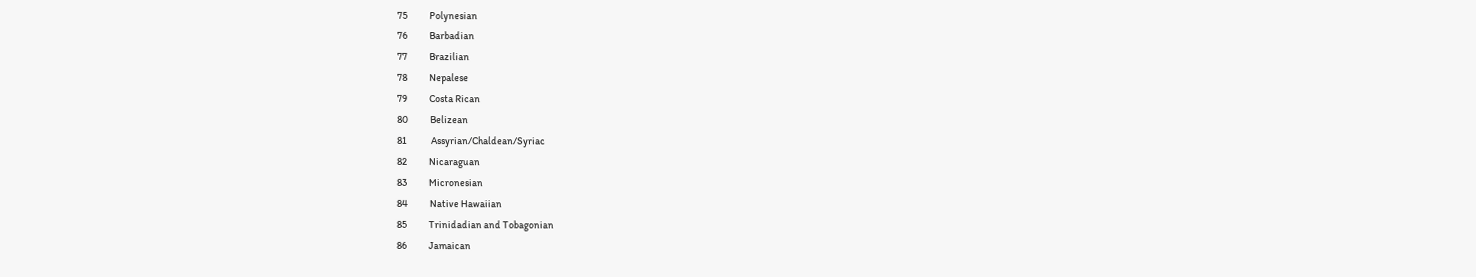75           Polynesian
76           Barbadian
77           Brazilian
78           Nepalese
79           Costa Rican
80           Belizean
81            Assyrian/Chaldean/Syriac
82           Nicaraguan
83           Micronesian
84           Native Hawaiian
85           Trinidadian and Tobagonian
86           Jamaican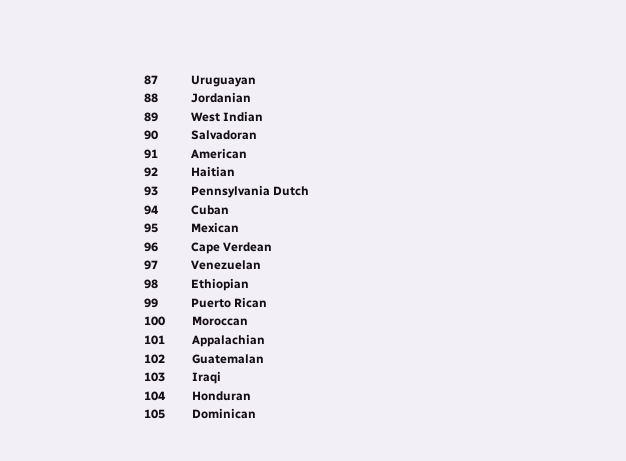87           Uruguayan
88           Jordanian
89           West Indian
90           Salvadoran
91           American
92           Haitian
93           Pennsylvania Dutch
94           Cuban
95           Mexican
96           Cape Verdean
97           Venezuelan
98           Ethiopian
99           Puerto Rican
100         Moroccan
101         Appalachian
102         Guatemalan
103         Iraqi
104         Honduran
105         Dominican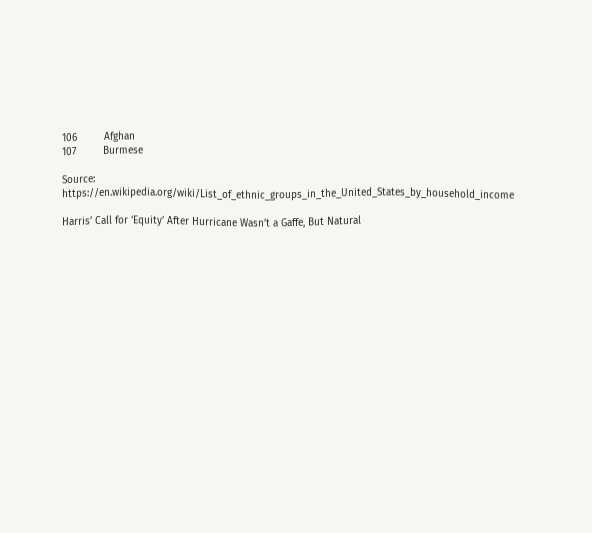106         Afghan
107         Burmese

Source:  https://en.wikipedia.org/wiki/List_of_ethnic_groups_in_the_United_States_by_household_income

Harris’ Call for ‘Equity’ After Hurricane Wasn’t a Gaffe, But Natural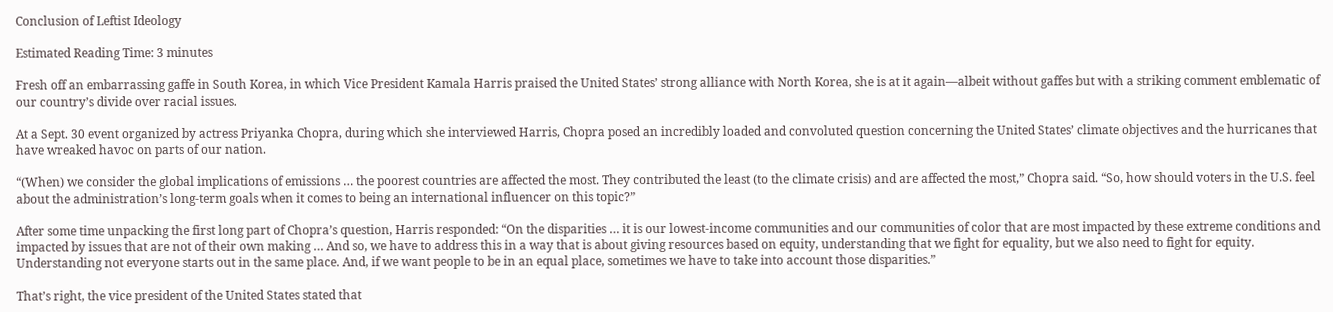Conclusion of Leftist Ideology

Estimated Reading Time: 3 minutes

Fresh off an embarrassing gaffe in South Korea, in which Vice President Kamala Harris praised the United States’ strong alliance with North Korea, she is at it again—albeit without gaffes but with a striking comment emblematic of our country’s divide over racial issues.

At a Sept. 30 event organized by actress Priyanka Chopra, during which she interviewed Harris, Chopra posed an incredibly loaded and convoluted question concerning the United States’ climate objectives and the hurricanes that have wreaked havoc on parts of our nation.

“(When) we consider the global implications of emissions … the poorest countries are affected the most. They contributed the least (to the climate crisis) and are affected the most,” Chopra said. “So, how should voters in the U.S. feel about the administration’s long-term goals when it comes to being an international influencer on this topic?”

After some time unpacking the first long part of Chopra’s question, Harris responded: “On the disparities … it is our lowest-income communities and our communities of color that are most impacted by these extreme conditions and impacted by issues that are not of their own making … And so, we have to address this in a way that is about giving resources based on equity, understanding that we fight for equality, but we also need to fight for equity. Understanding not everyone starts out in the same place. And, if we want people to be in an equal place, sometimes we have to take into account those disparities.”

That’s right, the vice president of the United States stated that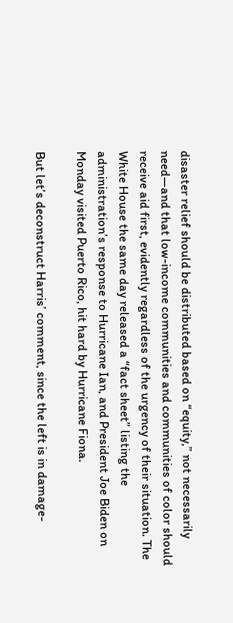disaster relief should be distributed based on “equity,” not necessarily need—and that low-income communities and communities of color should receive aid first, evidently regardless of the urgency of their situation. The White House the same day released a “fact sheet” listing the administration’s response to Hurricane Ian, and President Joe Biden on Monday visited Puerto Rico, hit hard by Hurricane Fiona.

But let’s deconstruct Harris’ comment, since the left is in damage-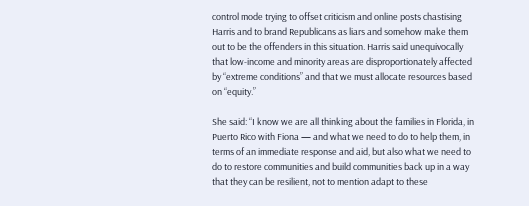control mode trying to offset criticism and online posts chastising Harris and to brand Republicans as liars and somehow make them out to be the offenders in this situation. Harris said unequivocally that low-income and minority areas are disproportionately affected by “extreme conditions” and that we must allocate resources based on “equity.”

She said: “I know we are all thinking about the families in Florida, in Puerto Rico with Fiona — and what we need to do to help them, in terms of an immediate response and aid, but also what we need to do to restore communities and build communities back up in a way that they can be resilient, not to mention adapt to these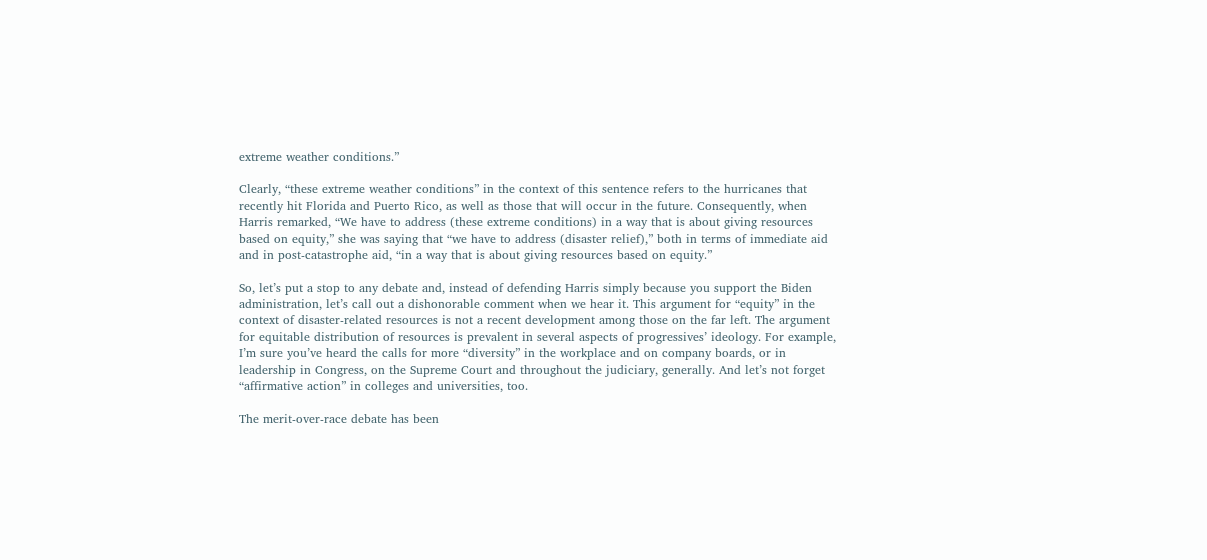extreme weather conditions.”

Clearly, “these extreme weather conditions” in the context of this sentence refers to the hurricanes that recently hit Florida and Puerto Rico, as well as those that will occur in the future. Consequently, when Harris remarked, “We have to address (these extreme conditions) in a way that is about giving resources based on equity,” she was saying that “we have to address (disaster relief),” both in terms of immediate aid and in post-catastrophe aid, “in a way that is about giving resources based on equity.”

So, let’s put a stop to any debate and, instead of defending Harris simply because you support the Biden administration, let’s call out a dishonorable comment when we hear it. This argument for “equity” in the context of disaster-related resources is not a recent development among those on the far left. The argument for equitable distribution of resources is prevalent in several aspects of progressives’ ideology. For example, I’m sure you’ve heard the calls for more “diversity” in the workplace and on company boards, or in leadership in Congress, on the Supreme Court and throughout the judiciary, generally. And let’s not forget “affirmative action” in colleges and universities, too.

The merit-over-race debate has been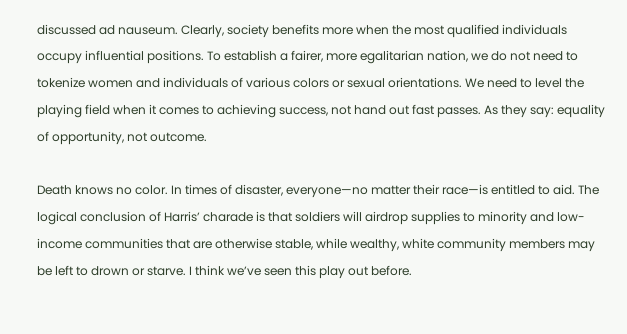discussed ad nauseum. Clearly, society benefits more when the most qualified individuals occupy influential positions. To establish a fairer, more egalitarian nation, we do not need to tokenize women and individuals of various colors or sexual orientations. We need to level the playing field when it comes to achieving success, not hand out fast passes. As they say: equality of opportunity, not outcome.

Death knows no color. In times of disaster, everyone—no matter their race—is entitled to aid. The logical conclusion of Harris’ charade is that soldiers will airdrop supplies to minority and low-income communities that are otherwise stable, while wealthy, white community members may be left to drown or starve. I think we’ve seen this play out before.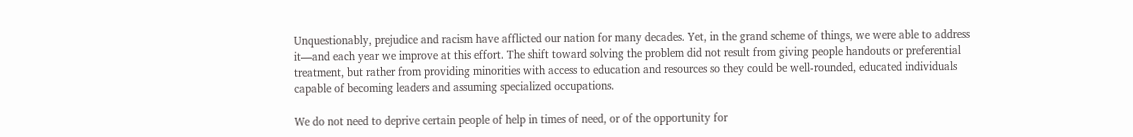Unquestionably, prejudice and racism have afflicted our nation for many decades. Yet, in the grand scheme of things, we were able to address it—and each year we improve at this effort. The shift toward solving the problem did not result from giving people handouts or preferential treatment, but rather from providing minorities with access to education and resources so they could be well-rounded, educated individuals capable of becoming leaders and assuming specialized occupations.

We do not need to deprive certain people of help in times of need, or of the opportunity for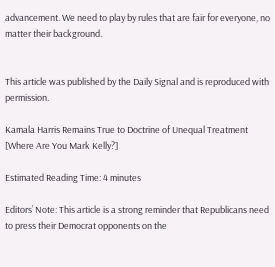advancement. We need to play by rules that are fair for everyone, no matter their background.


This article was published by the Daily Signal and is reproduced with permission.

Kamala Harris Remains True to Doctrine of Unequal Treatment [Where Are You Mark Kelly?]

Estimated Reading Time: 4 minutes

Editors’ Note: This article is a strong reminder that Republicans need to press their Democrat opponents on the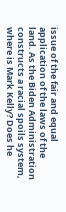issue of the fair and equal application of the laws of the land. As the Biden Administration constructs a racial spoils system, where is Mark Kelly? Does he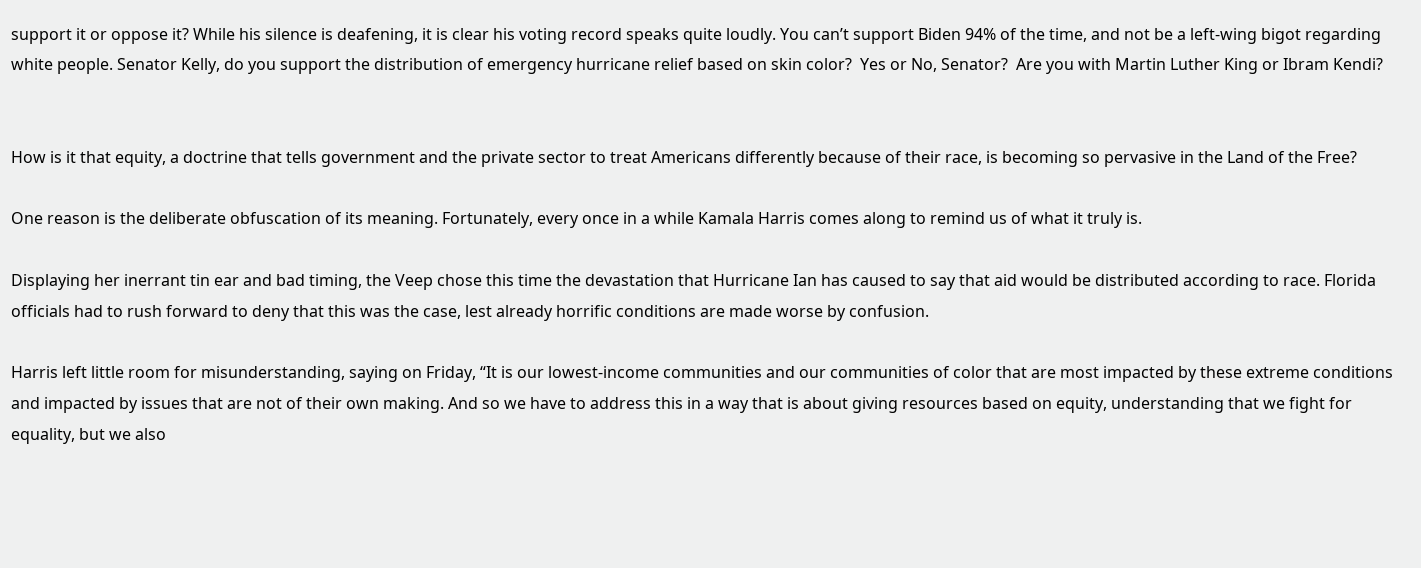support it or oppose it? While his silence is deafening, it is clear his voting record speaks quite loudly. You can’t support Biden 94% of the time, and not be a left-wing bigot regarding white people. Senator Kelly, do you support the distribution of emergency hurricane relief based on skin color?  Yes or No, Senator?  Are you with Martin Luther King or Ibram Kendi?


How is it that equity, a doctrine that tells government and the private sector to treat Americans differently because of their race, is becoming so pervasive in the Land of the Free?

One reason is the deliberate obfuscation of its meaning. Fortunately, every once in a while Kamala Harris comes along to remind us of what it truly is.

Displaying her inerrant tin ear and bad timing, the Veep chose this time the devastation that Hurricane Ian has caused to say that aid would be distributed according to race. Florida officials had to rush forward to deny that this was the case, lest already horrific conditions are made worse by confusion.

Harris left little room for misunderstanding, saying on Friday, “It is our lowest-income communities and our communities of color that are most impacted by these extreme conditions and impacted by issues that are not of their own making. And so we have to address this in a way that is about giving resources based on equity, understanding that we fight for equality, but we also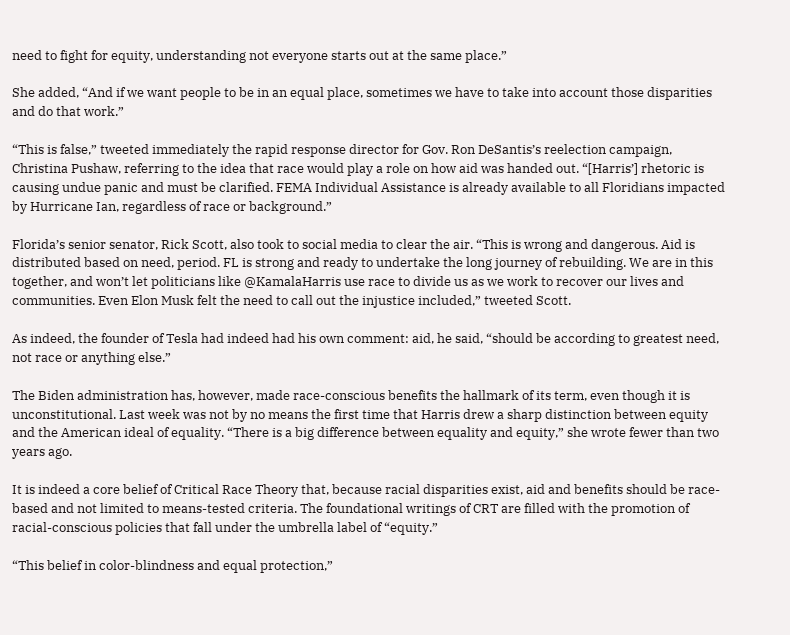need to fight for equity, understanding not everyone starts out at the same place.”

She added, “And if we want people to be in an equal place, sometimes we have to take into account those disparities and do that work.”

“This is false,” tweeted immediately the rapid response director for Gov. Ron DeSantis’s reelection campaign, Christina Pushaw, referring to the idea that race would play a role on how aid was handed out. “[Harris’] rhetoric is causing undue panic and must be clarified. FEMA Individual Assistance is already available to all Floridians impacted by Hurricane Ian, regardless of race or background.”

Florida’s senior senator, Rick Scott, also took to social media to clear the air. “This is wrong and dangerous. Aid is distributed based on need, period. FL is strong and ready to undertake the long journey of rebuilding. We are in this together, and won’t let politicians like @KamalaHarris use race to divide us as we work to recover our lives and communities. Even Elon Musk felt the need to call out the injustice included,” tweeted Scott.

As indeed, the founder of Tesla had indeed had his own comment: aid, he said, “should be according to greatest need, not race or anything else.”

The Biden administration has, however, made race-conscious benefits the hallmark of its term, even though it is unconstitutional. Last week was not by no means the first time that Harris drew a sharp distinction between equity and the American ideal of equality. “There is a big difference between equality and equity,” she wrote fewer than two years ago.

It is indeed a core belief of Critical Race Theory that, because racial disparities exist, aid and benefits should be race-based and not limited to means-tested criteria. The foundational writings of CRT are filled with the promotion of racial-conscious policies that fall under the umbrella label of “equity.”

“This belief in color-blindness and equal protection,”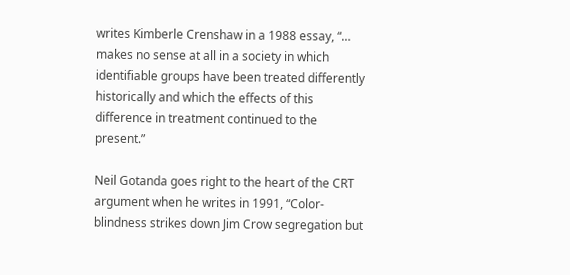writes Kimberle Crenshaw in a 1988 essay, “… makes no sense at all in a society in which identifiable groups have been treated differently historically and which the effects of this difference in treatment continued to the present.”

Neil Gotanda goes right to the heart of the CRT argument when he writes in 1991, “Color-blindness strikes down Jim Crow segregation but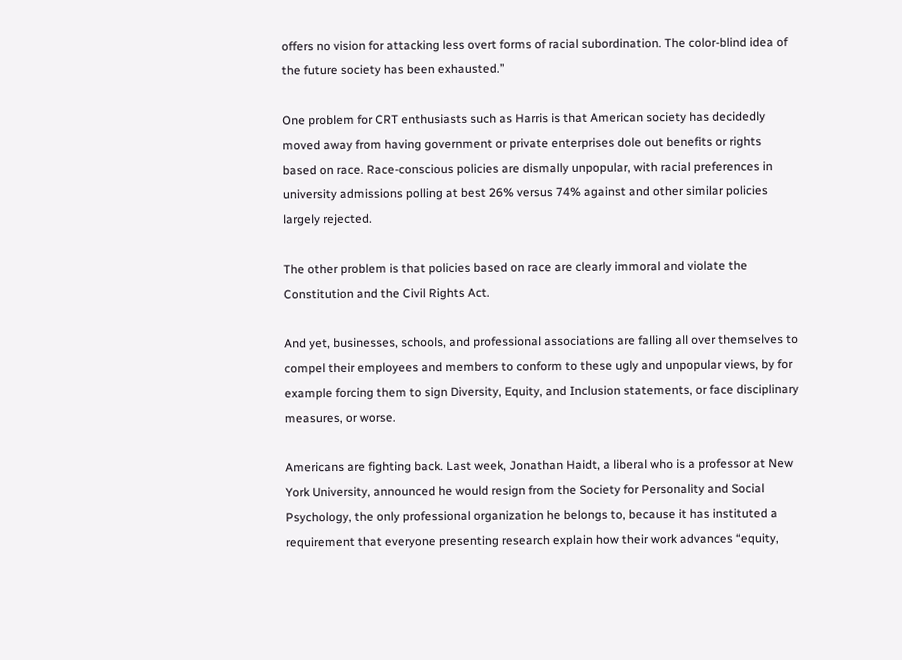offers no vision for attacking less overt forms of racial subordination. The color-blind idea of the future society has been exhausted.”

One problem for CRT enthusiasts such as Harris is that American society has decidedly moved away from having government or private enterprises dole out benefits or rights based on race. Race-conscious policies are dismally unpopular, with racial preferences in university admissions polling at best 26% versus 74% against and other similar policies largely rejected.

The other problem is that policies based on race are clearly immoral and violate the Constitution and the Civil Rights Act.

And yet, businesses, schools, and professional associations are falling all over themselves to compel their employees and members to conform to these ugly and unpopular views, by for example forcing them to sign Diversity, Equity, and Inclusion statements, or face disciplinary measures, or worse.

Americans are fighting back. Last week, Jonathan Haidt, a liberal who is a professor at New York University, announced he would resign from the Society for Personality and Social Psychology, the only professional organization he belongs to, because it has instituted a requirement that everyone presenting research explain how their work advances “equity,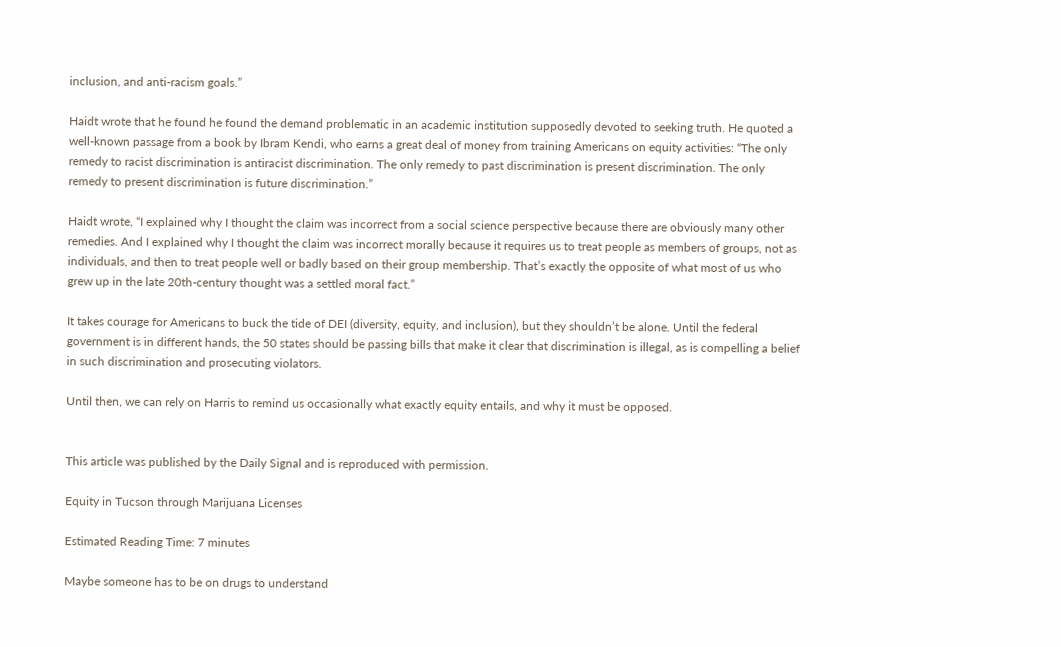inclusion, and anti-racism goals.”

Haidt wrote that he found he found the demand problematic in an academic institution supposedly devoted to seeking truth. He quoted a well-known passage from a book by Ibram Kendi, who earns a great deal of money from training Americans on equity activities: “The only remedy to racist discrimination is antiracist discrimination. The only remedy to past discrimination is present discrimination. The only remedy to present discrimination is future discrimination.”

Haidt wrote, “I explained why I thought the claim was incorrect from a social science perspective because there are obviously many other remedies. And I explained why I thought the claim was incorrect morally because it requires us to treat people as members of groups, not as individuals, and then to treat people well or badly based on their group membership. That’s exactly the opposite of what most of us who grew up in the late 20th-century thought was a settled moral fact.”

It takes courage for Americans to buck the tide of DEI (diversity, equity, and inclusion), but they shouldn’t be alone. Until the federal government is in different hands, the 50 states should be passing bills that make it clear that discrimination is illegal, as is compelling a belief in such discrimination and prosecuting violators.

Until then, we can rely on Harris to remind us occasionally what exactly equity entails, and why it must be opposed.


This article was published by the Daily Signal and is reproduced with permission.

Equity in Tucson through Marijuana Licenses

Estimated Reading Time: 7 minutes

Maybe someone has to be on drugs to understand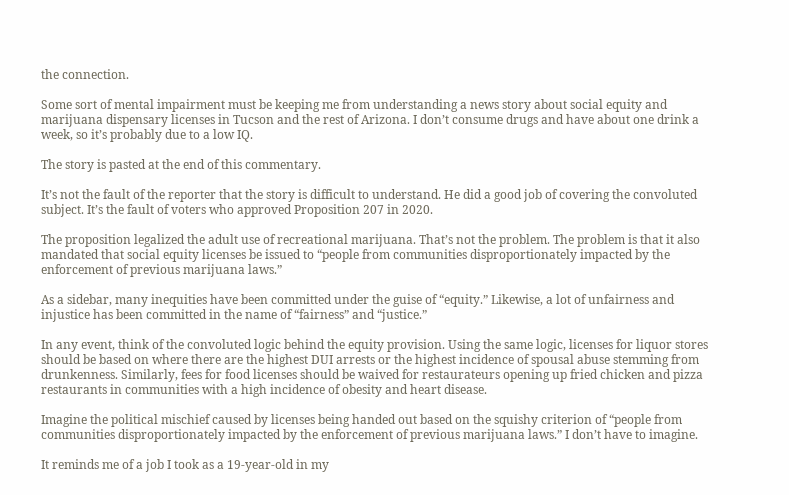the connection.

Some sort of mental impairment must be keeping me from understanding a news story about social equity and marijuana dispensary licenses in Tucson and the rest of Arizona. I don’t consume drugs and have about one drink a week, so it’s probably due to a low IQ.

The story is pasted at the end of this commentary.

It’s not the fault of the reporter that the story is difficult to understand. He did a good job of covering the convoluted subject. It’s the fault of voters who approved Proposition 207 in 2020.

The proposition legalized the adult use of recreational marijuana. That’s not the problem. The problem is that it also mandated that social equity licenses be issued to “people from communities disproportionately impacted by the enforcement of previous marijuana laws.”

As a sidebar, many inequities have been committed under the guise of “equity.” Likewise, a lot of unfairness and injustice has been committed in the name of “fairness” and “justice.”

In any event, think of the convoluted logic behind the equity provision. Using the same logic, licenses for liquor stores should be based on where there are the highest DUI arrests or the highest incidence of spousal abuse stemming from drunkenness. Similarly, fees for food licenses should be waived for restaurateurs opening up fried chicken and pizza restaurants in communities with a high incidence of obesity and heart disease.

Imagine the political mischief caused by licenses being handed out based on the squishy criterion of “people from communities disproportionately impacted by the enforcement of previous marijuana laws.” I don’t have to imagine.

It reminds me of a job I took as a 19-year-old in my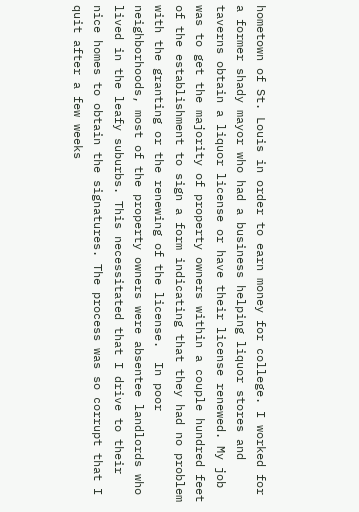hometown of St. Louis in order to earn money for college. I worked for a former shady mayor who had a business helping liquor stores and taverns obtain a liquor license or have their license renewed. My job was to get the majority of property owners within a couple hundred feet of the establishment to sign a form indicating that they had no problem with the granting or the renewing of the license.  In poor neighborhoods, most of the property owners were absentee landlords who lived in the leafy suburbs. This necessitated that I drive to their nice homes to obtain the signatures. The process was so corrupt that I quit after a few weeks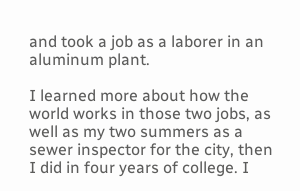and took a job as a laborer in an aluminum plant.

I learned more about how the world works in those two jobs, as well as my two summers as a sewer inspector for the city, then I did in four years of college. I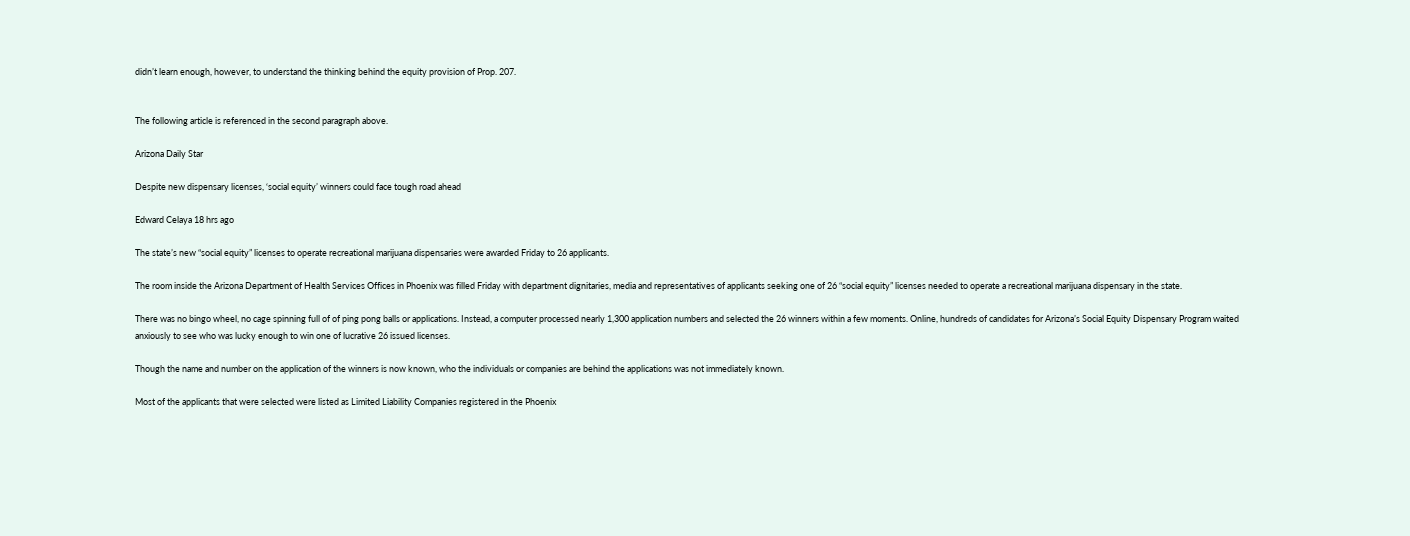didn’t learn enough, however, to understand the thinking behind the equity provision of Prop. 207.


The following article is referenced in the second paragraph above.

Arizona Daily Star

Despite new dispensary licenses, ‘social equity’ winners could face tough road ahead

Edward Celaya 18 hrs ago

The state’s new “social equity” licenses to operate recreational marijuana dispensaries were awarded Friday to 26 applicants.

The room inside the Arizona Department of Health Services Offices in Phoenix was filled Friday with department dignitaries, media and representatives of applicants seeking one of 26 “social equity” licenses needed to operate a recreational marijuana dispensary in the state.

There was no bingo wheel, no cage spinning full of of ping pong balls or applications. Instead, a computer processed nearly 1,300 application numbers and selected the 26 winners within a few moments. Online, hundreds of candidates for Arizona’s Social Equity Dispensary Program waited anxiously to see who was lucky enough to win one of lucrative 26 issued licenses.

Though the name and number on the application of the winners is now known, who the individuals or companies are behind the applications was not immediately known.

Most of the applicants that were selected were listed as Limited Liability Companies registered in the Phoenix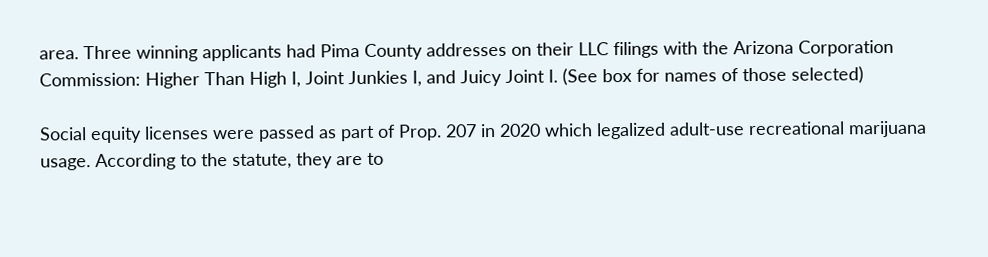area. Three winning applicants had Pima County addresses on their LLC filings with the Arizona Corporation Commission: Higher Than High I, Joint Junkies I, and Juicy Joint I. (See box for names of those selected)

Social equity licenses were passed as part of Prop. 207 in 2020 which legalized adult-use recreational marijuana usage. According to the statute, they are to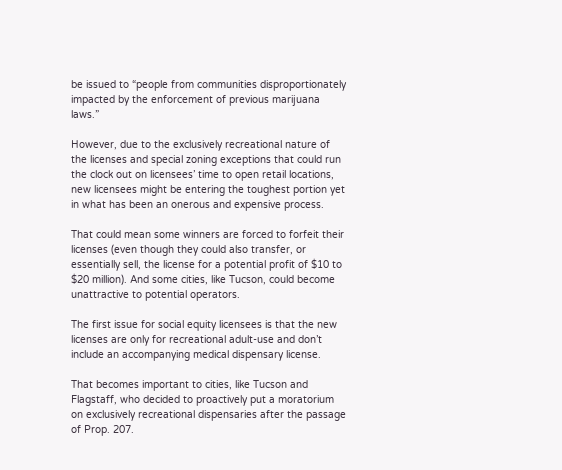be issued to “people from communities disproportionately impacted by the enforcement of previous marijuana laws.”

However, due to the exclusively recreational nature of the licenses and special zoning exceptions that could run the clock out on licensees’ time to open retail locations, new licensees might be entering the toughest portion yet in what has been an onerous and expensive process.

That could mean some winners are forced to forfeit their licenses (even though they could also transfer, or essentially sell, the license for a potential profit of $10 to $20 million). And some cities, like Tucson, could become unattractive to potential operators.

The first issue for social equity licensees is that the new licenses are only for recreational adult-use and don’t include an accompanying medical dispensary license.

That becomes important to cities, like Tucson and Flagstaff, who decided to proactively put a moratorium on exclusively recreational dispensaries after the passage of Prop. 207.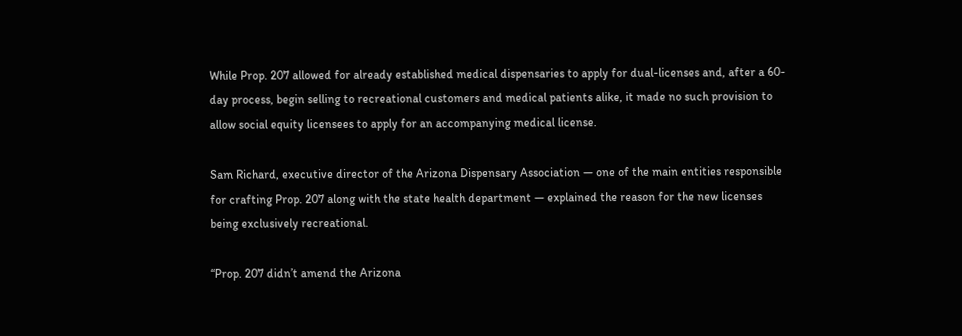While Prop. 207 allowed for already established medical dispensaries to apply for dual-licenses and, after a 60-day process, begin selling to recreational customers and medical patients alike, it made no such provision to allow social equity licensees to apply for an accompanying medical license.

Sam Richard, executive director of the Arizona Dispensary Association — one of the main entities responsible for crafting Prop. 207 along with the state health department — explained the reason for the new licenses being exclusively recreational.

“Prop. 207 didn’t amend the Arizona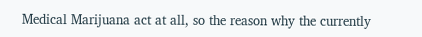Medical Marijuana act at all, so the reason why the currently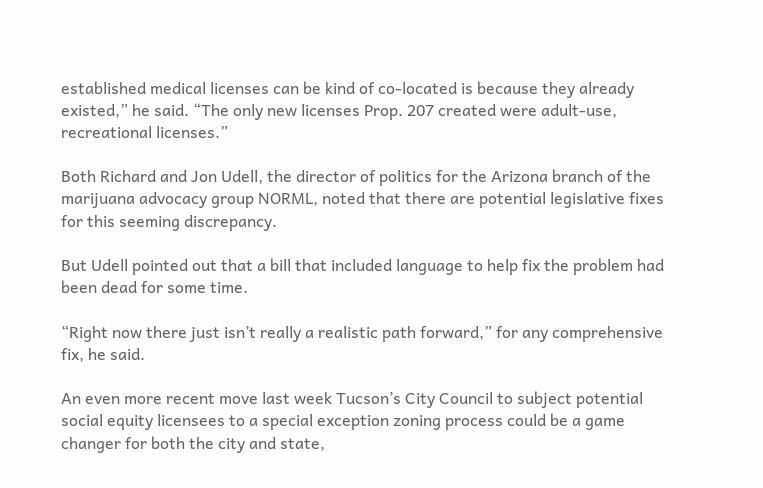established medical licenses can be kind of co-located is because they already existed,” he said. “The only new licenses Prop. 207 created were adult-use, recreational licenses.”

Both Richard and Jon Udell, the director of politics for the Arizona branch of the marijuana advocacy group NORML, noted that there are potential legislative fixes for this seeming discrepancy.

But Udell pointed out that a bill that included language to help fix the problem had been dead for some time.

“Right now there just isn’t really a realistic path forward,” for any comprehensive fix, he said.

An even more recent move last week Tucson’s City Council to subject potential social equity licensees to a special exception zoning process could be a game changer for both the city and state,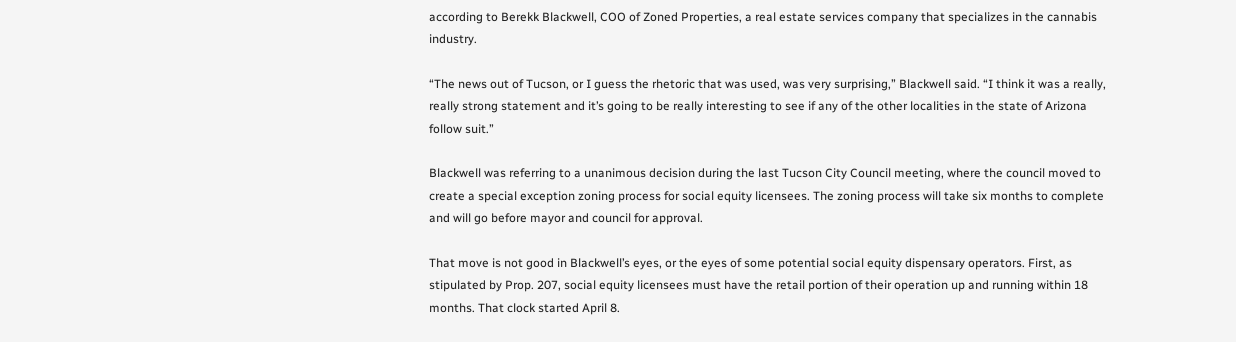according to Berekk Blackwell, COO of Zoned Properties, a real estate services company that specializes in the cannabis industry.

“The news out of Tucson, or I guess the rhetoric that was used, was very surprising,” Blackwell said. “I think it was a really, really strong statement and it’s going to be really interesting to see if any of the other localities in the state of Arizona follow suit.”

Blackwell was referring to a unanimous decision during the last Tucson City Council meeting, where the council moved to create a special exception zoning process for social equity licensees. The zoning process will take six months to complete and will go before mayor and council for approval.

That move is not good in Blackwell’s eyes, or the eyes of some potential social equity dispensary operators. First, as stipulated by Prop. 207, social equity licensees must have the retail portion of their operation up and running within 18 months. That clock started April 8.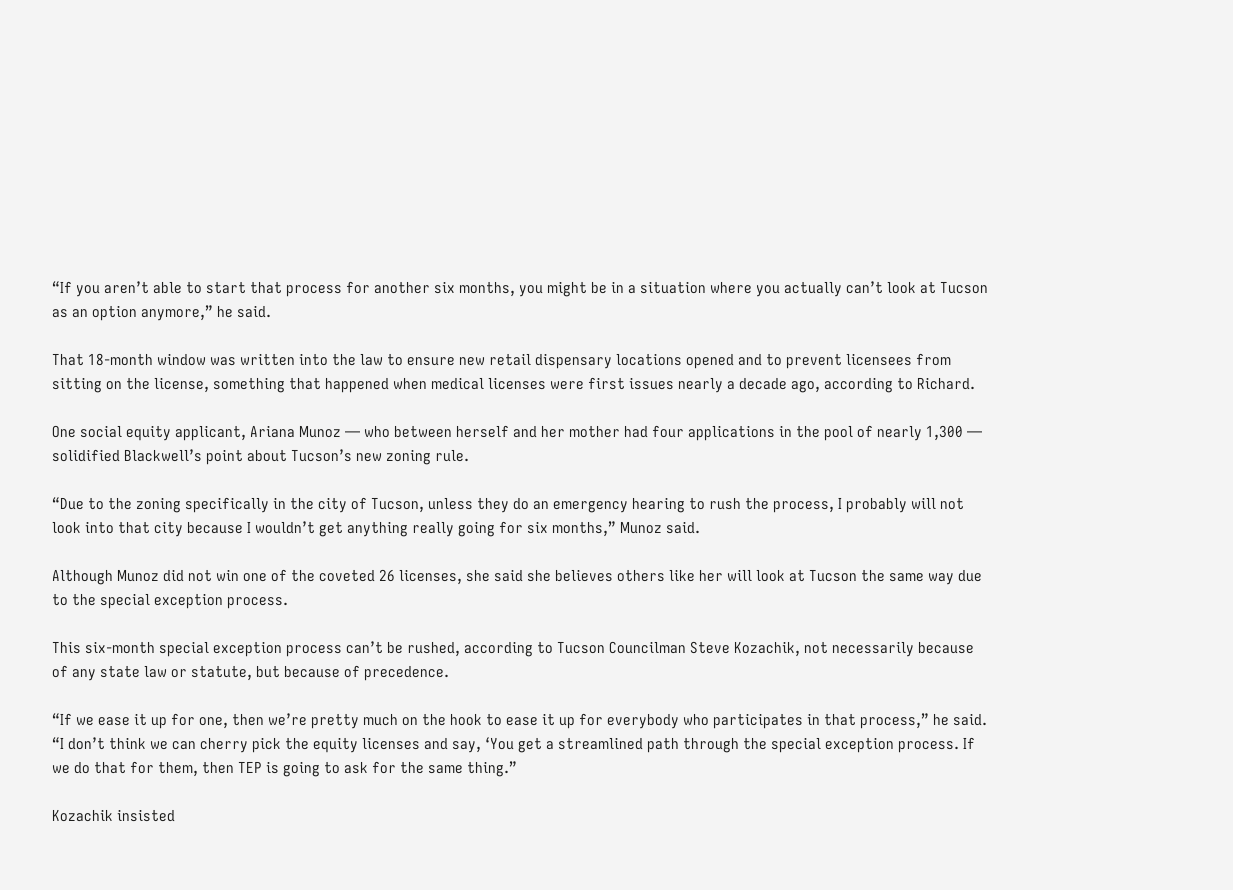“If you aren’t able to start that process for another six months, you might be in a situation where you actually can’t look at Tucson as an option anymore,” he said.

That 18-month window was written into the law to ensure new retail dispensary locations opened and to prevent licensees from sitting on the license, something that happened when medical licenses were first issues nearly a decade ago, according to Richard.

One social equity applicant, Ariana Munoz — who between herself and her mother had four applications in the pool of nearly 1,300 — solidified Blackwell’s point about Tucson’s new zoning rule.

“Due to the zoning specifically in the city of Tucson, unless they do an emergency hearing to rush the process, I probably will not look into that city because I wouldn’t get anything really going for six months,” Munoz said.

Although Munoz did not win one of the coveted 26 licenses, she said she believes others like her will look at Tucson the same way due to the special exception process.

This six-month special exception process can’t be rushed, according to Tucson Councilman Steve Kozachik, not necessarily because of any state law or statute, but because of precedence.

“If we ease it up for one, then we’re pretty much on the hook to ease it up for everybody who participates in that process,” he said. “I don’t think we can cherry pick the equity licenses and say, ‘You get a streamlined path through the special exception process. If we do that for them, then TEP is going to ask for the same thing.”

Kozachik insisted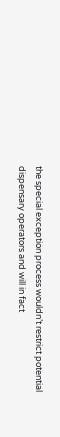the special exception process wouldn’t restrict potential dispensary operators and will in fact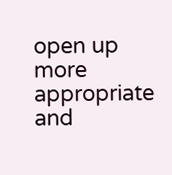open up more appropriate and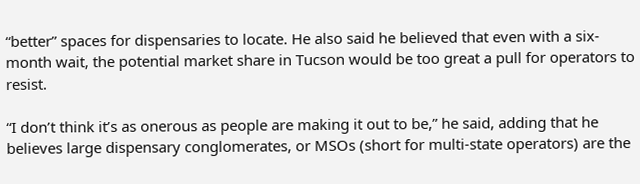“better” spaces for dispensaries to locate. He also said he believed that even with a six-month wait, the potential market share in Tucson would be too great a pull for operators to resist.

“I don’t think it’s as onerous as people are making it out to be,” he said, adding that he believes large dispensary conglomerates, or MSOs (short for multi-state operators) are the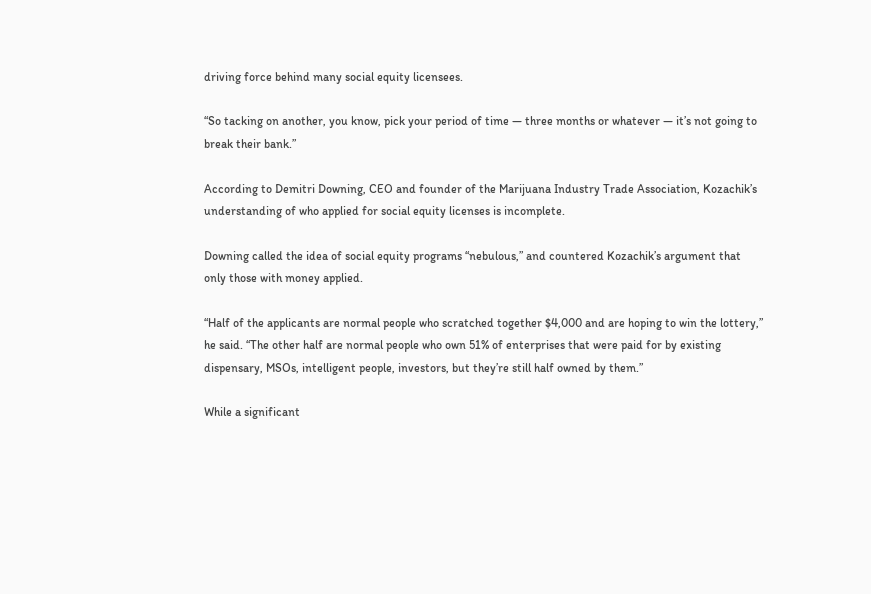driving force behind many social equity licensees.

“So tacking on another, you know, pick your period of time — three months or whatever — it’s not going to break their bank.”

According to Demitri Downing, CEO and founder of the Marijuana Industry Trade Association, Kozachik’s understanding of who applied for social equity licenses is incomplete.

Downing called the idea of social equity programs “nebulous,” and countered Kozachik’s argument that only those with money applied.

“Half of the applicants are normal people who scratched together $4,000 and are hoping to win the lottery,” he said. “The other half are normal people who own 51% of enterprises that were paid for by existing dispensary, MSOs, intelligent people, investors, but they’re still half owned by them.”

While a significant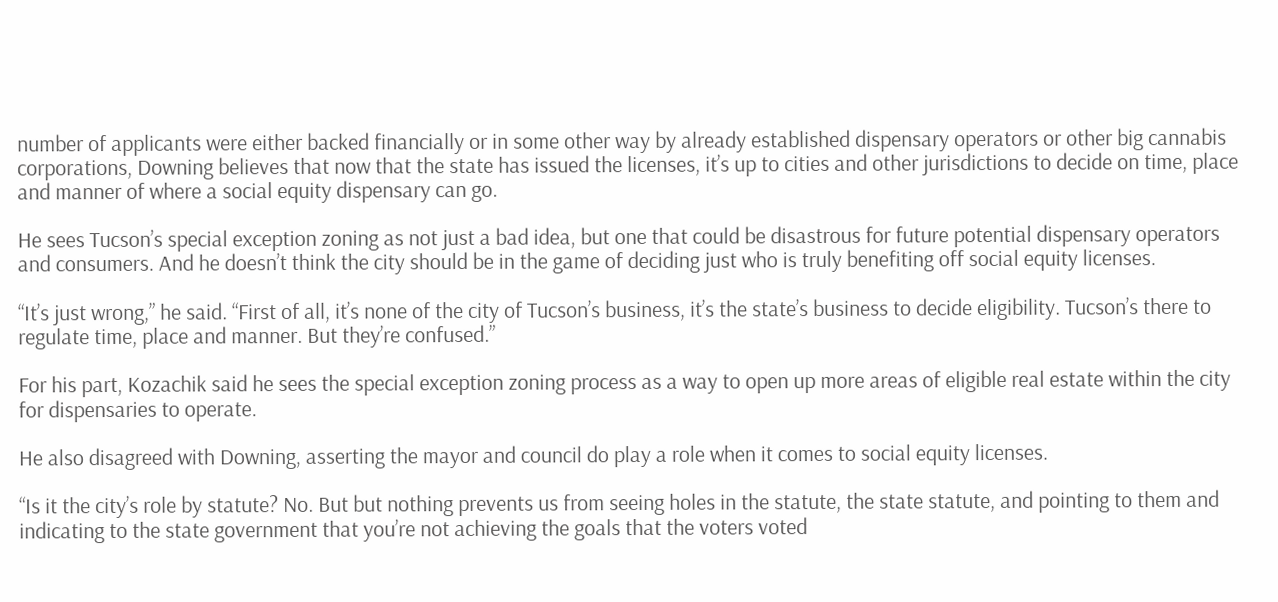number of applicants were either backed financially or in some other way by already established dispensary operators or other big cannabis corporations, Downing believes that now that the state has issued the licenses, it’s up to cities and other jurisdictions to decide on time, place and manner of where a social equity dispensary can go.

He sees Tucson’s special exception zoning as not just a bad idea, but one that could be disastrous for future potential dispensary operators and consumers. And he doesn’t think the city should be in the game of deciding just who is truly benefiting off social equity licenses.

“It’s just wrong,” he said. “First of all, it’s none of the city of Tucson’s business, it’s the state’s business to decide eligibility. Tucson’s there to regulate time, place and manner. But they’re confused.”

For his part, Kozachik said he sees the special exception zoning process as a way to open up more areas of eligible real estate within the city for dispensaries to operate.

He also disagreed with Downing, asserting the mayor and council do play a role when it comes to social equity licenses.

“Is it the city’s role by statute? No. But but nothing prevents us from seeing holes in the statute, the state statute, and pointing to them and indicating to the state government that you’re not achieving the goals that the voters voted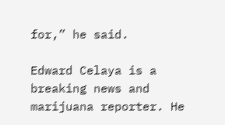for,” he said.

Edward Celaya is a breaking news and marijuana reporter. He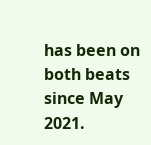has been on both beats since May 2021.